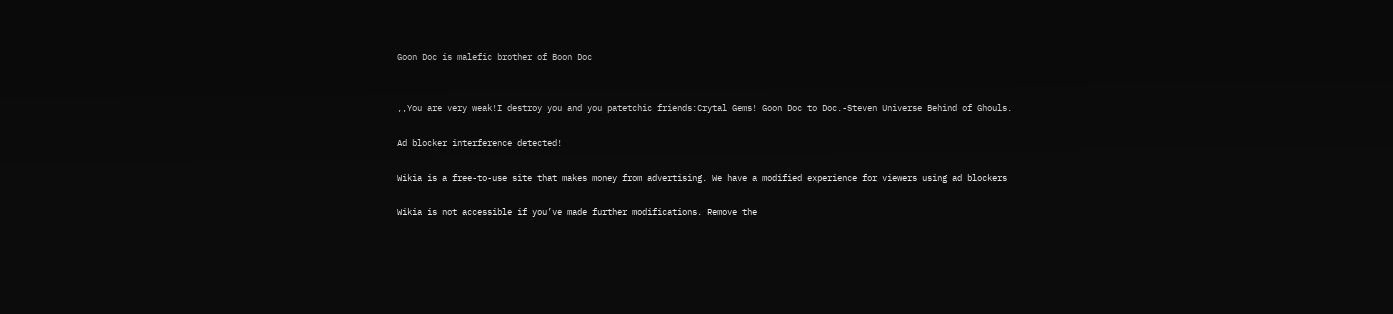Goon Doc is malefic brother of Boon Doc


,,You are very weak!I destroy you and you patetchic friends:Crytal Gems! Goon Doc to Doc.-Steven Universe Behind of Ghouls.

Ad blocker interference detected!

Wikia is a free-to-use site that makes money from advertising. We have a modified experience for viewers using ad blockers

Wikia is not accessible if you’ve made further modifications. Remove the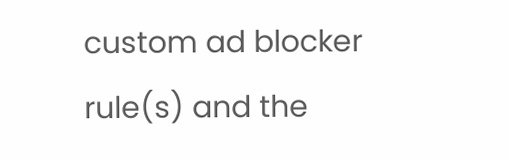custom ad blocker rule(s) and the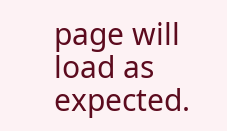page will load as expected.